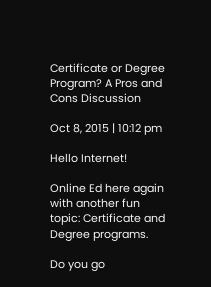Certificate or Degree Program? A Pros and Cons Discussion

Oct 8, 2015 | 10:12 pm

Hello Internet!

Online Ed here again with another fun topic: Certificate and Degree programs.

Do you go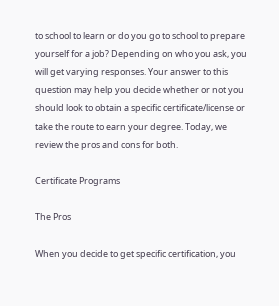to school to learn or do you go to school to prepare yourself for a job? Depending on who you ask, you will get varying responses. Your answer to this question may help you decide whether or not you should look to obtain a specific certificate/license or take the route to earn your degree. Today, we review the pros and cons for both.

Certificate Programs

The Pros

When you decide to get specific certification, you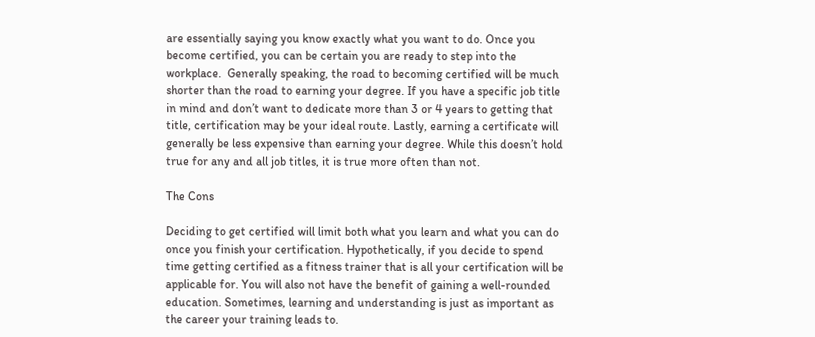are essentially saying you know exactly what you want to do. Once you become certified, you can be certain you are ready to step into the workplace.  Generally speaking, the road to becoming certified will be much shorter than the road to earning your degree. If you have a specific job title in mind and don’t want to dedicate more than 3 or 4 years to getting that title, certification may be your ideal route. Lastly, earning a certificate will generally be less expensive than earning your degree. While this doesn’t hold true for any and all job titles, it is true more often than not.

The Cons

Deciding to get certified will limit both what you learn and what you can do once you finish your certification. Hypothetically, if you decide to spend time getting certified as a fitness trainer that is all your certification will be applicable for. You will also not have the benefit of gaining a well-rounded education. Sometimes, learning and understanding is just as important as the career your training leads to.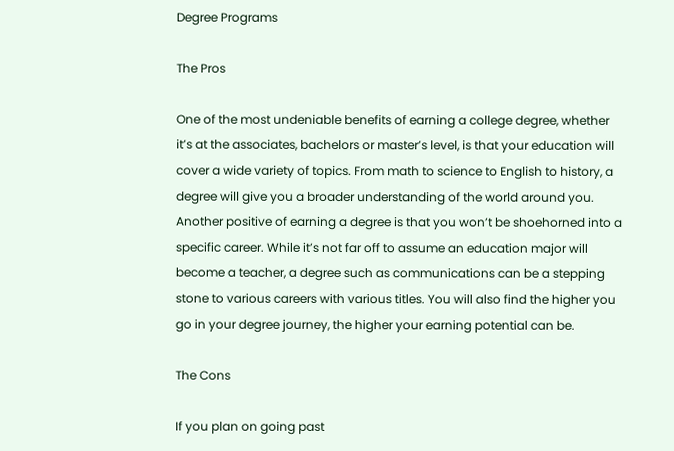Degree Programs

The Pros

One of the most undeniable benefits of earning a college degree, whether it’s at the associates, bachelors or master’s level, is that your education will cover a wide variety of topics. From math to science to English to history, a degree will give you a broader understanding of the world around you. Another positive of earning a degree is that you won’t be shoehorned into a specific career. While it’s not far off to assume an education major will become a teacher, a degree such as communications can be a stepping stone to various careers with various titles. You will also find the higher you go in your degree journey, the higher your earning potential can be.

The Cons

If you plan on going past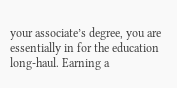your associate’s degree, you are essentially in for the education long-haul. Earning a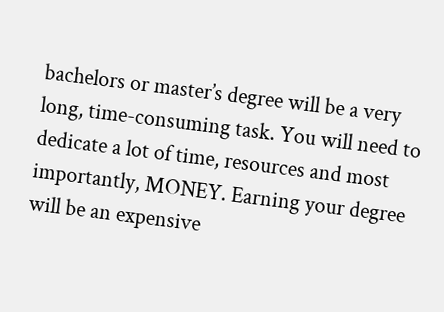bachelors or master’s degree will be a very long, time-consuming task. You will need to dedicate a lot of time, resources and most importantly, MONEY. Earning your degree will be an expensive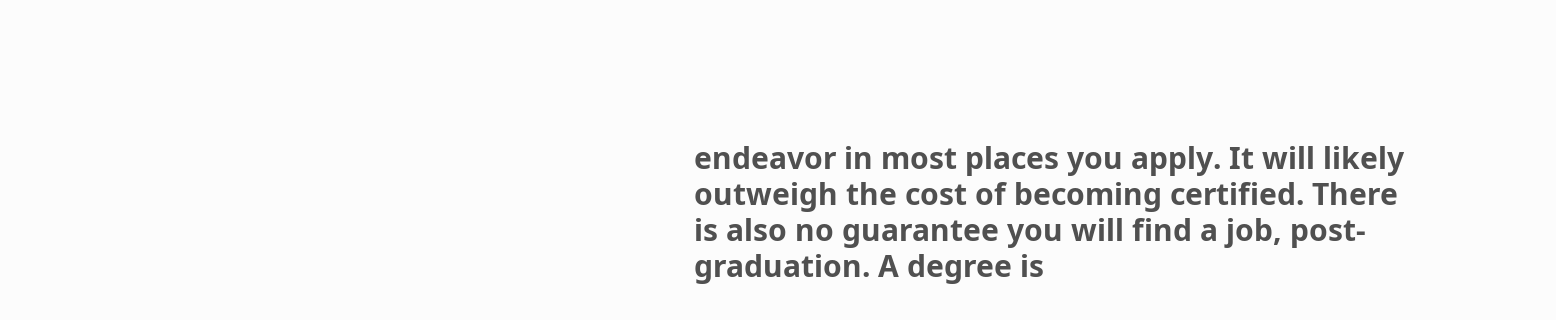endeavor in most places you apply. It will likely outweigh the cost of becoming certified. There is also no guarantee you will find a job, post-graduation. A degree is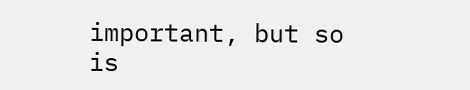important, but so is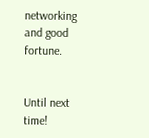networking and good fortune.


Until next time!